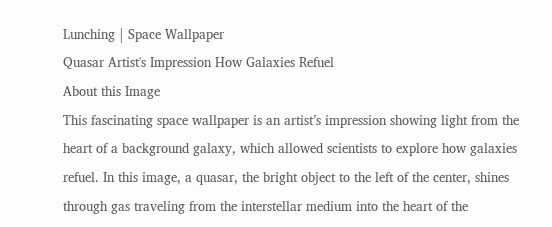Lunching | Space Wallpaper
Quasar Artist's Impression How Galaxies Refuel
About this Image
This fascinating space wallpaper is an artist’s impression showing light from the heart of a background galaxy, which allowed scientists to explore how galaxies refuel. In this image, a quasar, the bright object to the left of the center, shines through gas traveling from the interstellar medium into the heart of the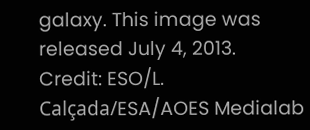galaxy. This image was released July 4, 2013.
Credit: ESO/L. Calçada/ESA/AOES Medialab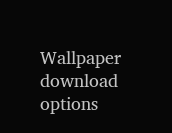Wallpaper download options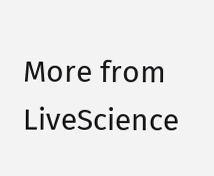More from LiveScience